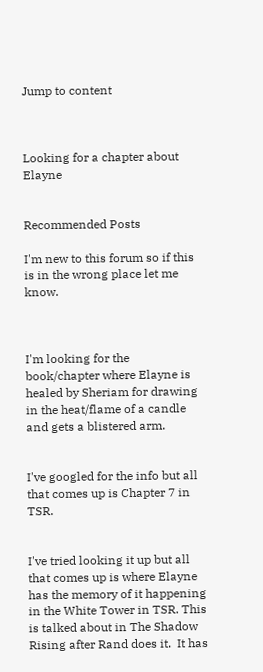Jump to content



Looking for a chapter about Elayne


Recommended Posts

I'm new to this forum so if this is in the wrong place let me know.



I'm looking for the book/chapter where Elayne is healed by Sheriam for drawing in the heat/flame of a candle and gets a blistered arm.


I've googled for the info but all that comes up is Chapter 7 in TSR.


I've tried looking it up but all that comes up is where Elayne has the memory of it happening in the White Tower in TSR. This is talked about in The Shadow Rising after Rand does it.  It has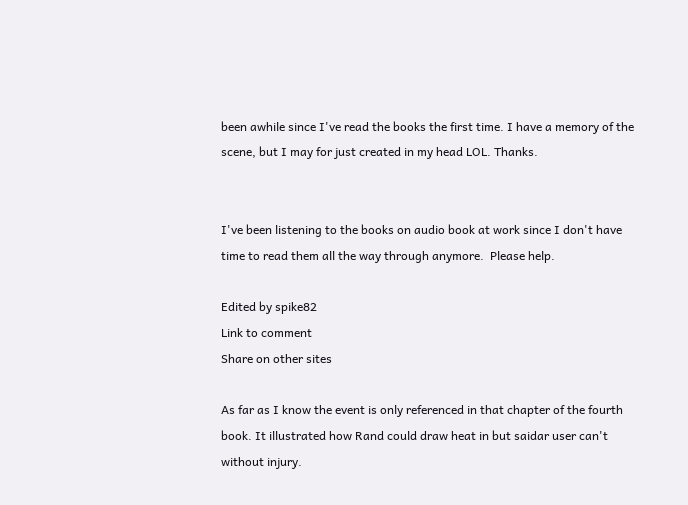been awhile since I've read the books the first time. I have a memory of the scene, but I may for just created in my head LOL. Thanks.


I've been listening to the books on audio book at work since I don't have time to read them all the way through anymore.  Please help.

Edited by spike82
Link to comment
Share on other sites

As far as I know the event is only referenced in that chapter of the fourth book. It illustrated how Rand could draw heat in but saidar user can't without injury.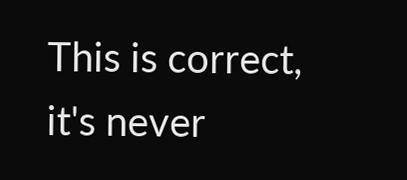This is correct, it's never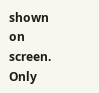shown on screen. Only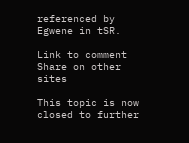referenced by Egwene in tSR.

Link to comment
Share on other sites

This topic is now closed to further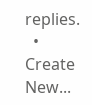replies.
  • Create New...